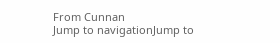From Cunnan
Jump to navigationJump to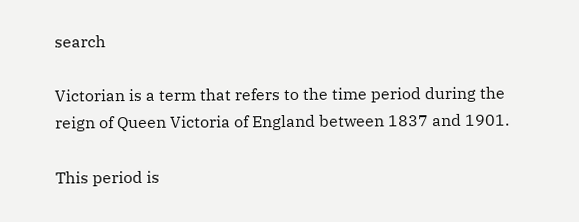search

Victorian is a term that refers to the time period during the reign of Queen Victoria of England between 1837 and 1901.

This period is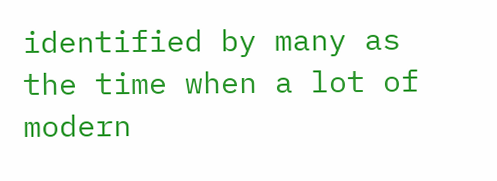identified by many as the time when a lot of modern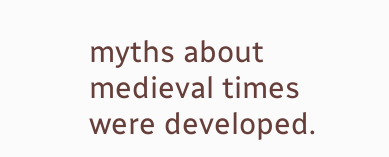myths about medieval times were developed.